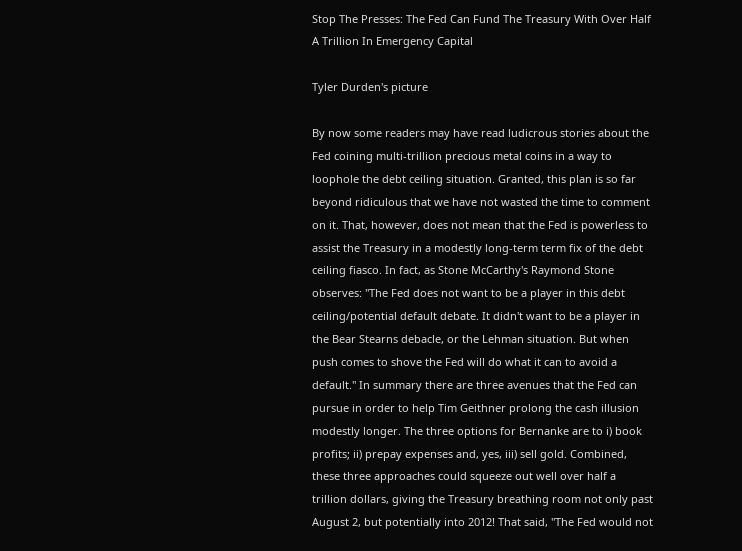Stop The Presses: The Fed Can Fund The Treasury With Over Half A Trillion In Emergency Capital

Tyler Durden's picture

By now some readers may have read ludicrous stories about the Fed coining multi-trillion precious metal coins in a way to loophole the debt ceiling situation. Granted, this plan is so far beyond ridiculous that we have not wasted the time to comment on it. That, however, does not mean that the Fed is powerless to assist the Treasury in a modestly long-term term fix of the debt ceiling fiasco. In fact, as Stone McCarthy's Raymond Stone observes: "The Fed does not want to be a player in this debt ceiling/potential default debate. It didn't want to be a player in the Bear Stearns debacle, or the Lehman situation. But when push comes to shove the Fed will do what it can to avoid a default." In summary there are three avenues that the Fed can pursue in order to help Tim Geithner prolong the cash illusion modestly longer. The three options for Bernanke are to i) book profits; ii) prepay expenses and, yes, iii) sell gold. Combined, these three approaches could squeeze out well over half a trillion dollars, giving the Treasury breathing room not only past August 2, but potentially into 2012! That said, "The Fed would not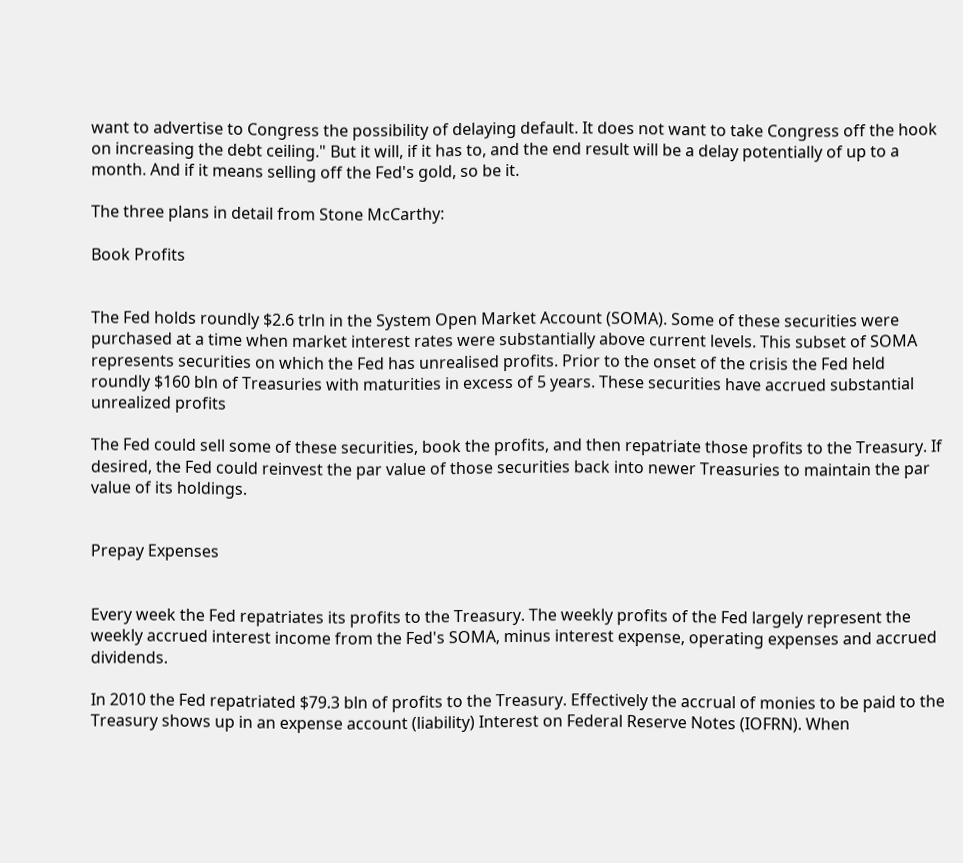want to advertise to Congress the possibility of delaying default. It does not want to take Congress off the hook on increasing the debt ceiling." But it will, if it has to, and the end result will be a delay potentially of up to a month. And if it means selling off the Fed's gold, so be it.

The three plans in detail from Stone McCarthy:

Book Profits


The Fed holds roundly $2.6 trln in the System Open Market Account (SOMA). Some of these securities were purchased at a time when market interest rates were substantially above current levels. This subset of SOMA represents securities on which the Fed has unrealised profits. Prior to the onset of the crisis the Fed held roundly $160 bln of Treasuries with maturities in excess of 5 years. These securities have accrued substantial unrealized profits

The Fed could sell some of these securities, book the profits, and then repatriate those profits to the Treasury. If desired, the Fed could reinvest the par value of those securities back into newer Treasuries to maintain the par value of its holdings.


Prepay Expenses


Every week the Fed repatriates its profits to the Treasury. The weekly profits of the Fed largely represent the weekly accrued interest income from the Fed's SOMA, minus interest expense, operating expenses and accrued dividends.

In 2010 the Fed repatriated $79.3 bln of profits to the Treasury. Effectively the accrual of monies to be paid to the Treasury shows up in an expense account (liability) Interest on Federal Reserve Notes (IOFRN). When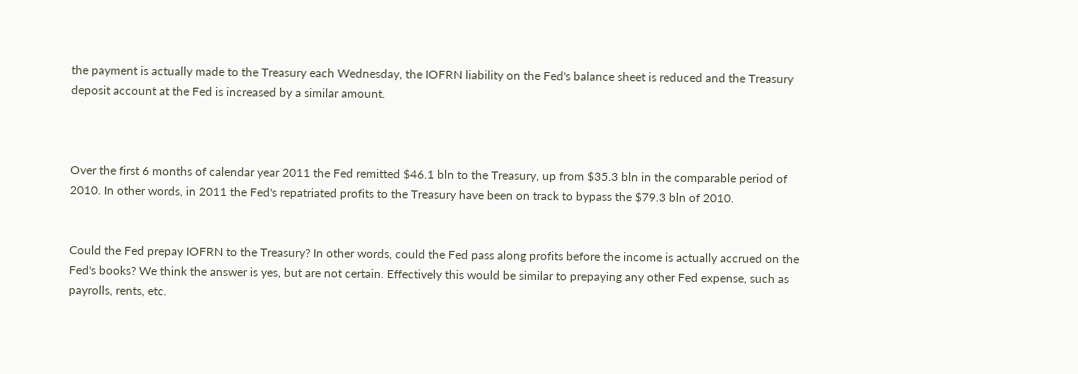the payment is actually made to the Treasury each Wednesday, the IOFRN liability on the Fed's balance sheet is reduced and the Treasury deposit account at the Fed is increased by a similar amount.



Over the first 6 months of calendar year 2011 the Fed remitted $46.1 bln to the Treasury, up from $35.3 bln in the comparable period of 2010. In other words, in 2011 the Fed's repatriated profits to the Treasury have been on track to bypass the $79.3 bln of 2010.


Could the Fed prepay IOFRN to the Treasury? In other words, could the Fed pass along profits before the income is actually accrued on the Fed's books? We think the answer is yes, but are not certain. Effectively this would be similar to prepaying any other Fed expense, such as payrolls, rents, etc.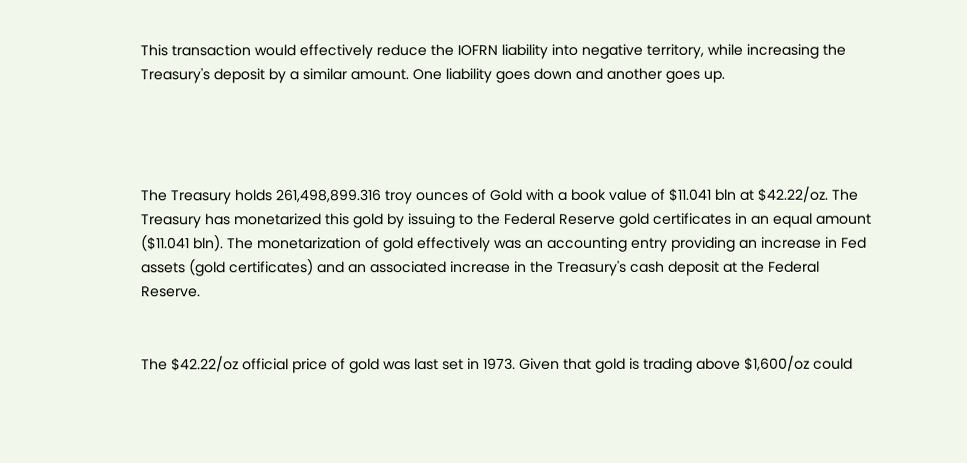This transaction would effectively reduce the IOFRN liability into negative territory, while increasing the Treasury's deposit by a similar amount. One liability goes down and another goes up.




The Treasury holds 261,498,899.316 troy ounces of Gold with a book value of $11.041 bln at $42.22/oz. The Treasury has monetarized this gold by issuing to the Federal Reserve gold certificates in an equal amount ($11.041 bln). The monetarization of gold effectively was an accounting entry providing an increase in Fed assets (gold certificates) and an associated increase in the Treasury's cash deposit at the Federal Reserve.


The $42.22/oz official price of gold was last set in 1973. Given that gold is trading above $1,600/oz could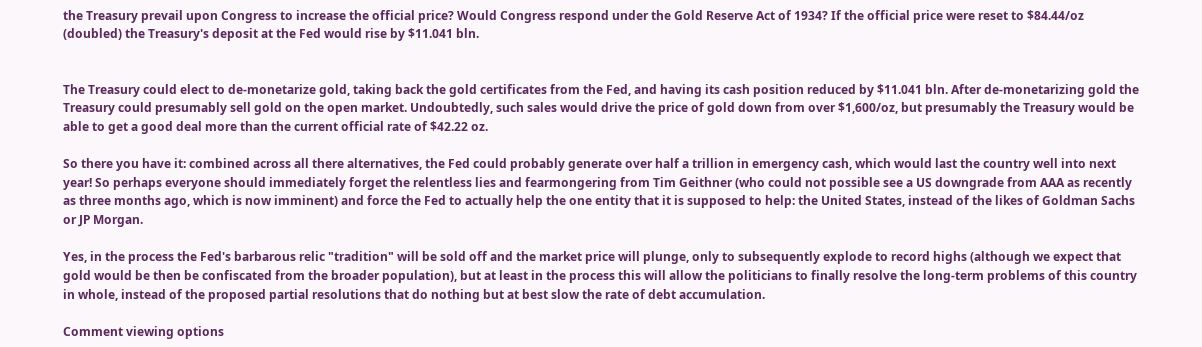the Treasury prevail upon Congress to increase the official price? Would Congress respond under the Gold Reserve Act of 1934? If the official price were reset to $84.44/oz (doubled) the Treasury's deposit at the Fed would rise by $11.041 bln.


The Treasury could elect to de-monetarize gold, taking back the gold certificates from the Fed, and having its cash position reduced by $11.041 bln. After de-monetarizing gold the Treasury could presumably sell gold on the open market. Undoubtedly, such sales would drive the price of gold down from over $1,600/oz, but presumably the Treasury would be able to get a good deal more than the current official rate of $42.22 oz.

So there you have it: combined across all there alternatives, the Fed could probably generate over half a trillion in emergency cash, which would last the country well into next year! So perhaps everyone should immediately forget the relentless lies and fearmongering from Tim Geithner (who could not possible see a US downgrade from AAA as recently as three months ago, which is now imminent) and force the Fed to actually help the one entity that it is supposed to help: the United States, instead of the likes of Goldman Sachs or JP Morgan.

Yes, in the process the Fed's barbarous relic "tradition" will be sold off and the market price will plunge, only to subsequently explode to record highs (although we expect that gold would be then be confiscated from the broader population), but at least in the process this will allow the politicians to finally resolve the long-term problems of this country in whole, instead of the proposed partial resolutions that do nothing but at best slow the rate of debt accumulation.

Comment viewing options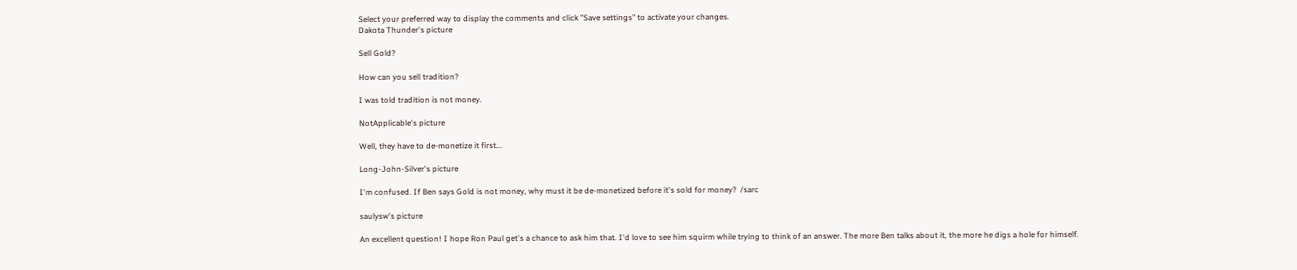Select your preferred way to display the comments and click "Save settings" to activate your changes.
Dakota Thunder's picture

Sell Gold?

How can you sell tradition?

I was told tradition is not money.

NotApplicable's picture

Well, they have to de-monetize it first...

Long-John-Silver's picture

I'm confused. If Ben says Gold is not money, why must it be de-monetized before it's sold for money?  /sarc

saulysw's picture

An excellent question! I hope Ron Paul get's a chance to ask him that. I'd love to see him squirm while trying to think of an answer. The more Ben talks about it, the more he digs a hole for himself.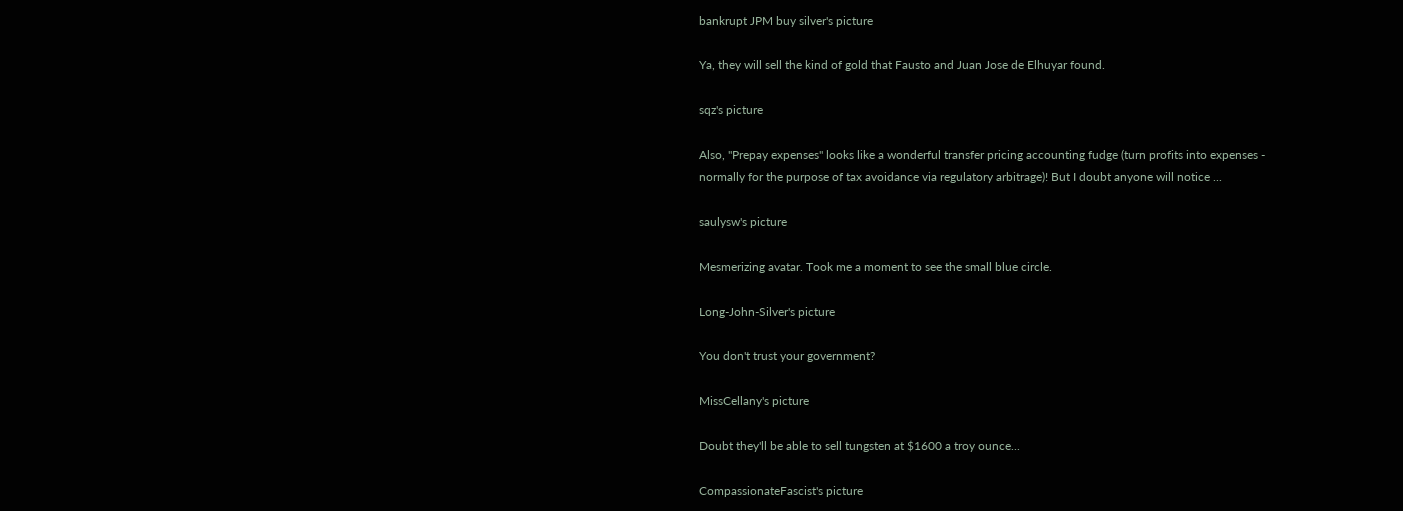bankrupt JPM buy silver's picture

Ya, they will sell the kind of gold that Fausto and Juan Jose de Elhuyar found.

sqz's picture

Also, "Prepay expenses" looks like a wonderful transfer pricing accounting fudge (turn profits into expenses - normally for the purpose of tax avoidance via regulatory arbitrage)! But I doubt anyone will notice ...

saulysw's picture

Mesmerizing avatar. Took me a moment to see the small blue circle.

Long-John-Silver's picture

You don't trust your government?

MissCellany's picture

Doubt they'll be able to sell tungsten at $1600 a troy ounce...

CompassionateFascist's picture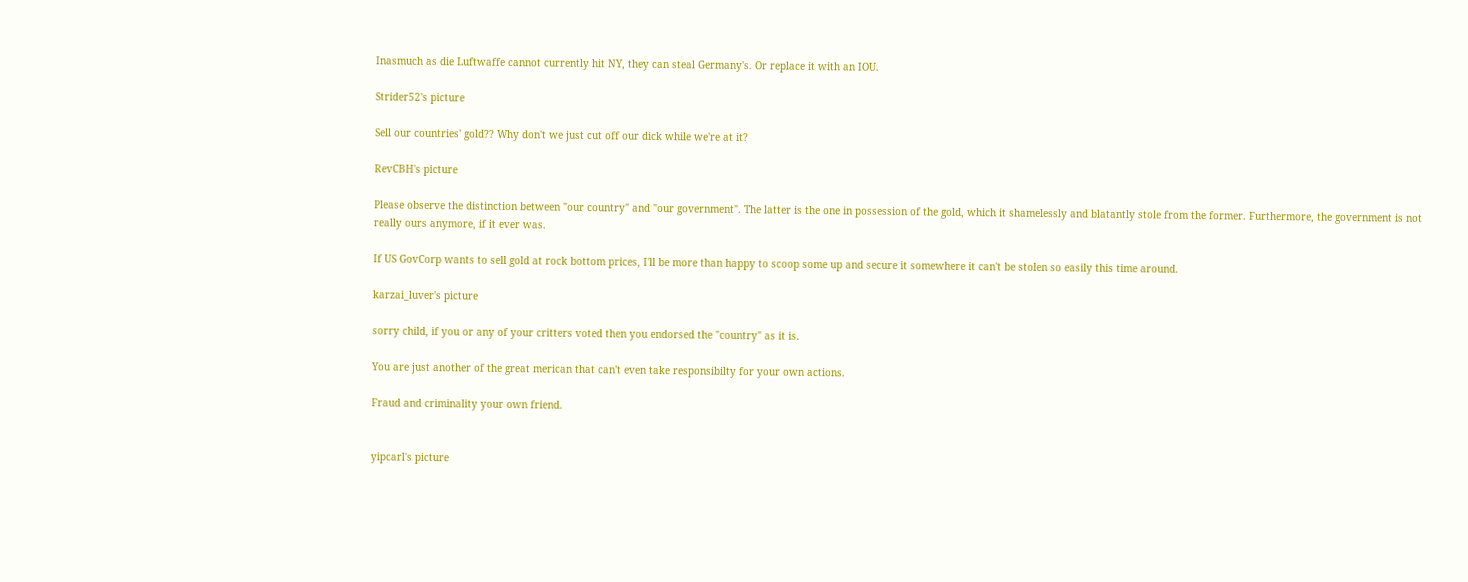Inasmuch as die Luftwaffe cannot currently hit NY, they can steal Germany's. Or replace it with an IOU.

Strider52's picture

Sell our countries' gold?? Why don't we just cut off our dick while we're at it?

RevCBH's picture

Please observe the distinction between "our country" and "our government". The latter is the one in possession of the gold, which it shamelessly and blatantly stole from the former. Furthermore, the government is not really ours anymore, if it ever was.

If US GovCorp wants to sell gold at rock bottom prices, I'll be more than happy to scoop some up and secure it somewhere it can't be stolen so easily this time around.

karzai_luver's picture

sorry child, if you or any of your critters voted then you endorsed the "country" as it is.

You are just another of the great merican that can't even take responsibilty for your own actions.

Fraud and criminality your own friend.


yipcarl's picture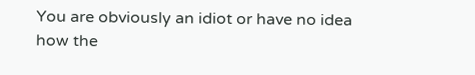You are obviously an idiot or have no idea how the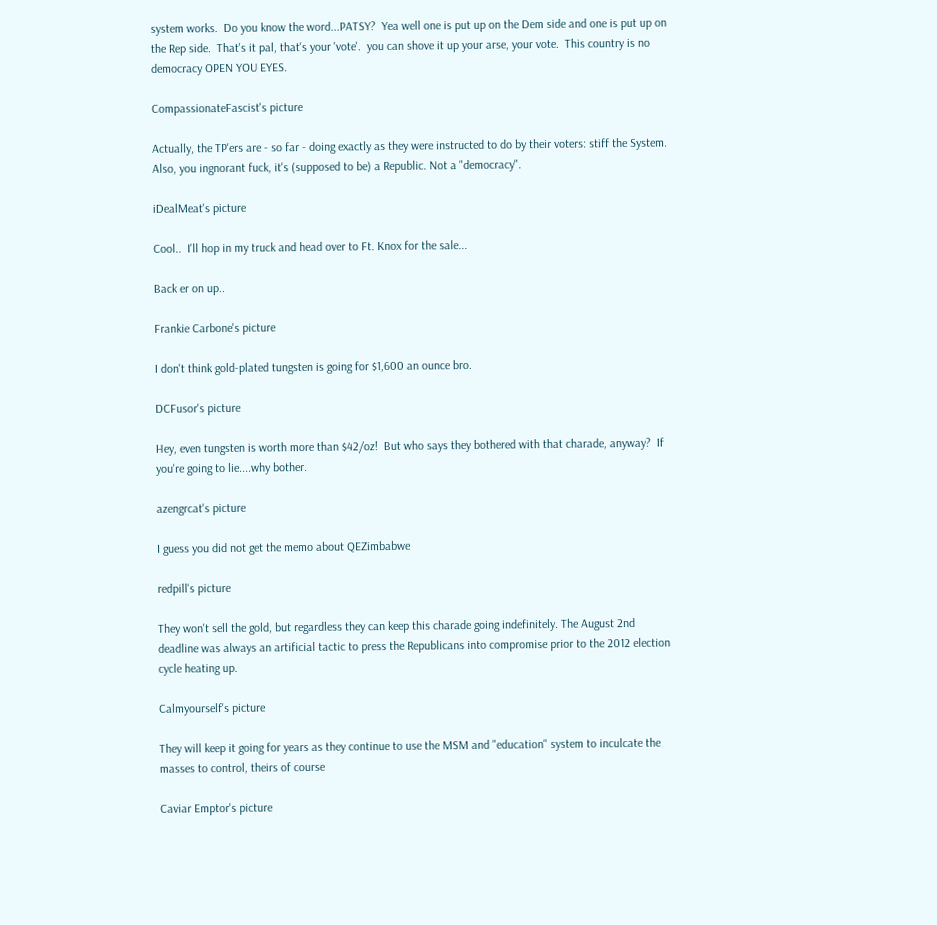system works.  Do you know the word...PATSY?  Yea well one is put up on the Dem side and one is put up on the Rep side.  That's it pal, that's your 'vote'.  you can shove it up your arse, your vote.  This country is no democracy OPEN YOU EYES.

CompassionateFascist's picture

Actually, the TP'ers are - so far - doing exactly as they were instructed to do by their voters: stiff the System. Also, you ingnorant fuck, it's (supposed to be) a Republic. Not a "democracy".

iDealMeat's picture

Cool..  I'll hop in my truck and head over to Ft. Knox for the sale...

Back er on up..

Frankie Carbone's picture

I don't think gold-plated tungsten is going for $1,600 an ounce bro.

DCFusor's picture

Hey, even tungsten is worth more than $42/oz!  But who says they bothered with that charade, anyway?  If you're going to lie....why bother.

azengrcat's picture

I guess you did not get the memo about QEZimbabwe

redpill's picture

They won't sell the gold, but regardless they can keep this charade going indefinitely. The August 2nd deadline was always an artificial tactic to press the Republicans into compromise prior to the 2012 election cycle heating up.

Calmyourself's picture

They will keep it going for years as they continue to use the MSM and "education" system to inculcate the masses to control, theirs of course

Caviar Emptor's picture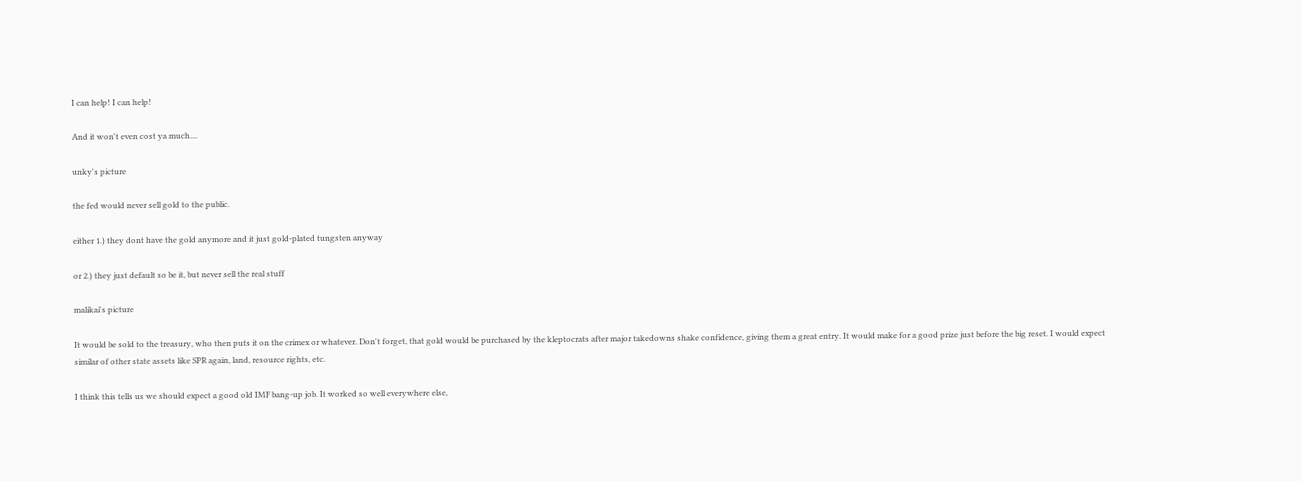I can help! I can help!

And it won't even cost ya much....

unky's picture

the fed would never sell gold to the public.

either 1.) they dont have the gold anymore and it just gold-plated tungsten anyway

or 2.) they just default so be it, but never sell the real stuff

malikai's picture

It would be sold to the treasury, who then puts it on the crimex or whatever. Don't forget, that gold would be purchased by the kleptocrats after major takedowns shake confidence, giving them a great entry. It would make for a good prize just before the big reset. I would expect similar of other state assets like SPR again, land, resource rights, etc.

I think this tells us we should expect a good old IMF bang-up job. It worked so well everywhere else,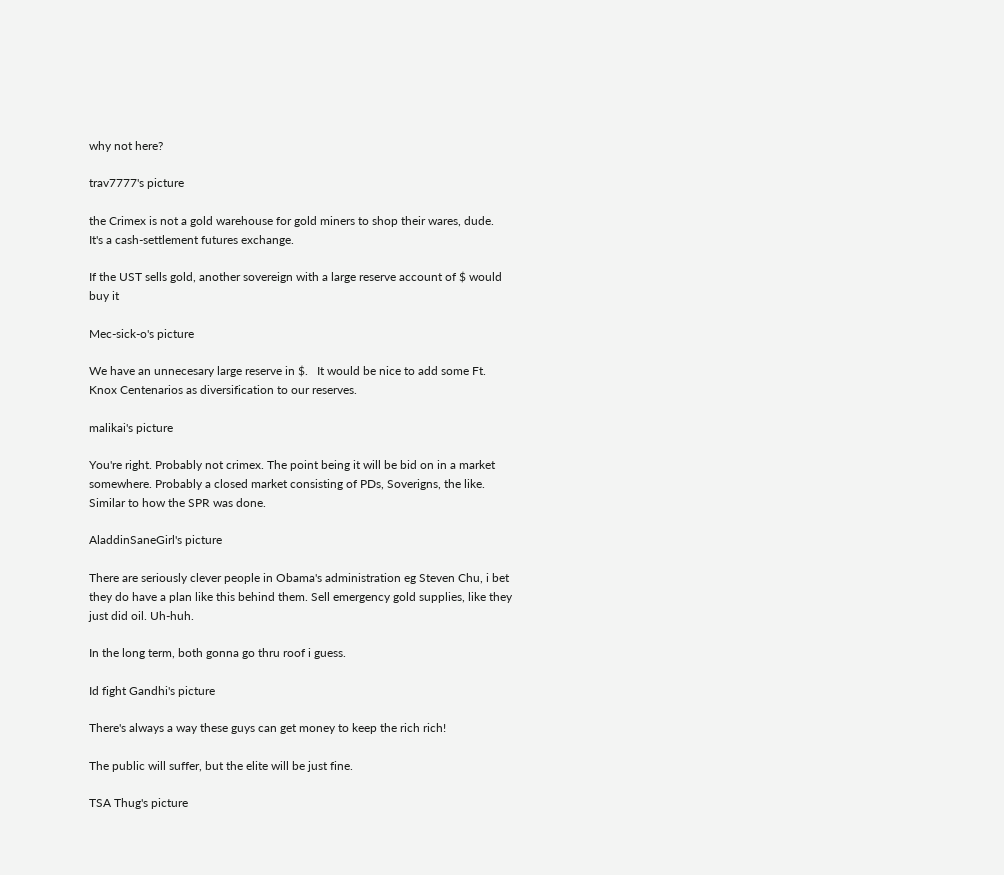why not here?

trav7777's picture

the Crimex is not a gold warehouse for gold miners to shop their wares, dude.  It's a cash-settlement futures exchange.

If the UST sells gold, another sovereign with a large reserve account of $ would buy it

Mec-sick-o's picture

We have an unnecesary large reserve in $.   It would be nice to add some Ft. Knox Centenarios as diversification to our reserves.

malikai's picture

You're right. Probably not crimex. The point being it will be bid on in a market somewhere. Probably a closed market consisting of PDs, Soverigns, the like. Similar to how the SPR was done.

AladdinSaneGirl's picture

There are seriously clever people in Obama's administration eg Steven Chu, i bet they do have a plan like this behind them. Sell emergency gold supplies, like they just did oil. Uh-huh.

In the long term, both gonna go thru roof i guess.

Id fight Gandhi's picture

There's always a way these guys can get money to keep the rich rich!

The public will suffer, but the elite will be just fine.

TSA Thug's picture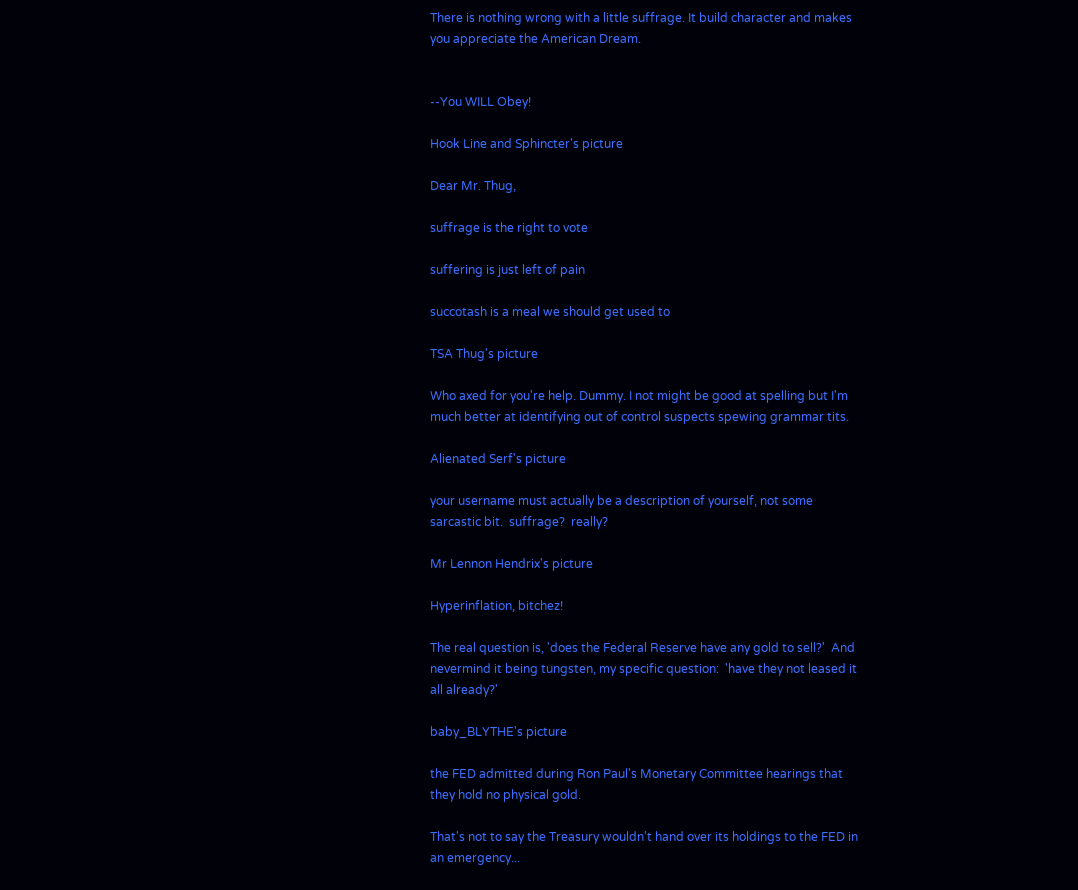There is nothing wrong with a little suffrage. It build character and makes you appreciate the American Dream.


--You WILL Obey!

Hook Line and Sphincter's picture

Dear Mr. Thug,

suffrage is the right to vote

suffering is just left of pain

succotash is a meal we should get used to

TSA Thug's picture

Who axed for you're help. Dummy. I not might be good at spelling but I'm much better at identifying out of control suspects spewing grammar tits.

Alienated Serf's picture

your username must actually be a description of yourself, not some sarcastic bit.  suffrage?  really?

Mr Lennon Hendrix's picture

Hyperinflation, bitchez!

The real question is, 'does the Federal Reserve have any gold to sell?'  And nevermind it being tungsten, my specific question:  'have they not leased it all already?'

baby_BLYTHE's picture

the FED admitted during Ron Paul's Monetary Committee hearings that they hold no physical gold.

That's not to say the Treasury wouldn't hand over its holdings to the FED in an emergency...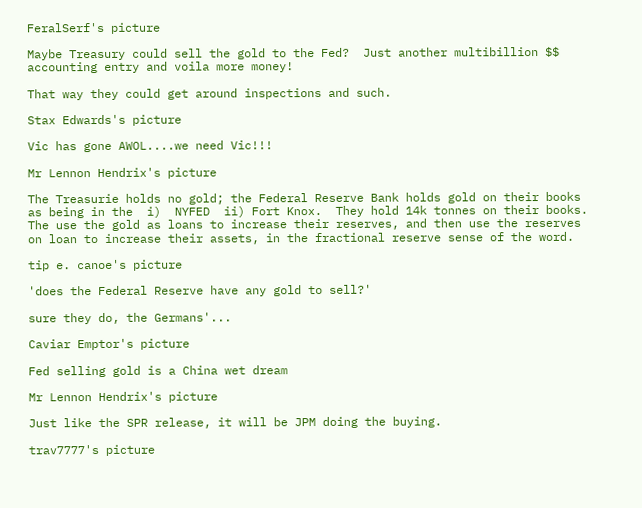FeralSerf's picture

Maybe Treasury could sell the gold to the Fed?  Just another multibillion $$ accounting entry and voila more money!

That way they could get around inspections and such.

Stax Edwards's picture

Vic has gone AWOL....we need Vic!!!

Mr Lennon Hendrix's picture

The Treasurie holds no gold; the Federal Reserve Bank holds gold on their books as being in the  i)  NYFED  ii) Fort Knox.  They hold 14k tonnes on their books.  The use the gold as loans to increase their reserves, and then use the reserves on loan to increase their assets, in the fractional reserve sense of the word.

tip e. canoe's picture

'does the Federal Reserve have any gold to sell?'

sure they do, the Germans'...

Caviar Emptor's picture

Fed selling gold is a China wet dream

Mr Lennon Hendrix's picture

Just like the SPR release, it will be JPM doing the buying.

trav7777's picture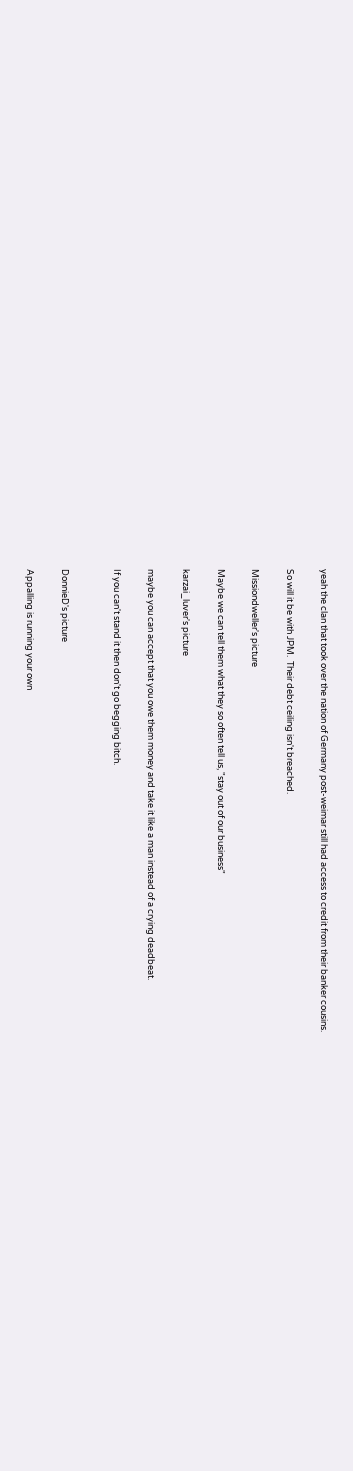yeah the clan that took over the nation of Germany post-weimar still had access to credit from their banker cousins.

So will it be with JPM.  Their debt ceiling isn't breached.

Missiondweller's picture

Maybe we can tell them what they so often tell us, "stay out of our business"

karzai_luver's picture

maybe you can accept that you owe them money and take it like a man instead of a crying deadbeat.

If you can't stand it then don't go begging bitch.


DonnieD's picture

Appalling is running your own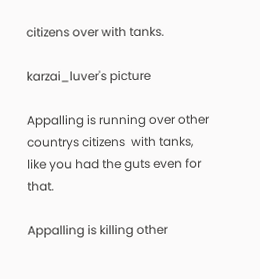citizens over with tanks.

karzai_luver's picture

Appalling is running over other countrys citizens  with tanks, like you had the guts even for that.

Appalling is killing other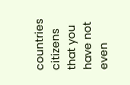countries citizens that you have not even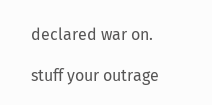declared war on.

stuff your outrage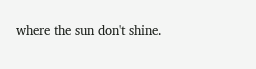where the sun don't shine.